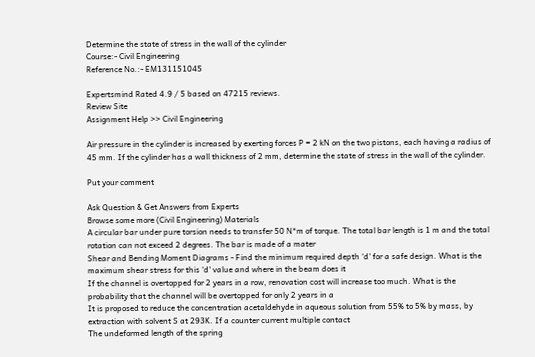Determine the state of stress in the wall of the cylinder
Course:- Civil Engineering
Reference No.:- EM131151045

Expertsmind Rated 4.9 / 5 based on 47215 reviews.
Review Site
Assignment Help >> Civil Engineering

Air pressure in the cylinder is increased by exerting forces P = 2 kN on the two pistons, each having a radius of 45 mm. If the cylinder has a wall thickness of 2 mm, determine the state of stress in the wall of the cylinder.

Put your comment

Ask Question & Get Answers from Experts
Browse some more (Civil Engineering) Materials
A circular bar under pure torsion needs to transfer 50 N*m of torque. The total bar length is 1 m and the total rotation can not exceed 2 degrees. The bar is made of a mater
Shear and Bending Moment Diagrams - Find the minimum required depth ‘d' for a safe design. What is the maximum shear stress for this ‘d' value and where in the beam does it
If the channel is overtopped for 2 years in a row, renovation cost will increase too much. What is the probability that the channel will be overtopped for only 2 years in a
It is proposed to reduce the concentration acetaldehyde in aqueous solution from 55% to 5% by mass, by extraction with solvent S at 293K. If a counter current multiple contact
The undeformed length of the spring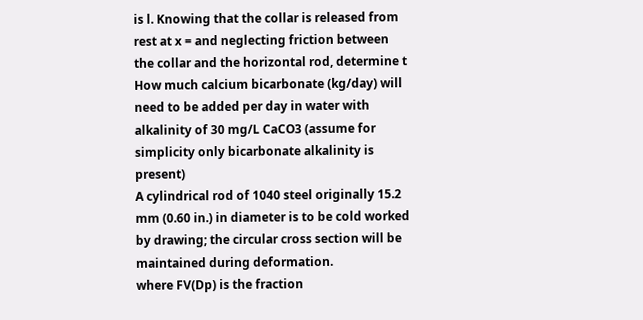is l. Knowing that the collar is released from rest at x = and neglecting friction between the collar and the horizontal rod, determine t
How much calcium bicarbonate (kg/day) will need to be added per day in water with alkalinity of 30 mg/L CaCO3 (assume for simplicity only bicarbonate alkalinity is present)
A cylindrical rod of 1040 steel originally 15.2 mm (0.60 in.) in diameter is to be cold worked by drawing; the circular cross section will be maintained during deformation.
where FV(Dp) is the fraction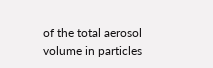of the total aerosol volume in particles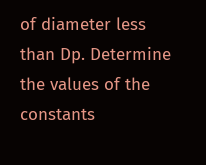of diameter less than Dp. Determine the values of the constants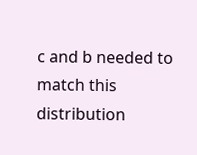c and b needed to match this distribution